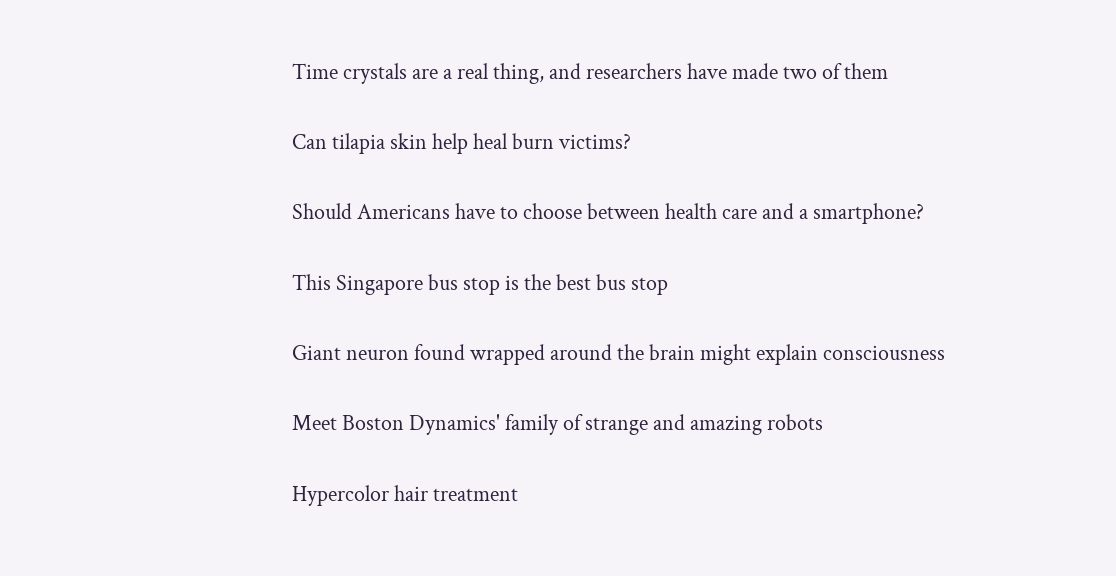Time crystals are a real thing, and researchers have made two of them

Can tilapia skin help heal burn victims?

Should Americans have to choose between health care and a smartphone?

This Singapore bus stop is the best bus stop

Giant neuron found wrapped around the brain might explain consciousness

Meet Boston Dynamics' family of strange and amazing robots

Hypercolor hair treatment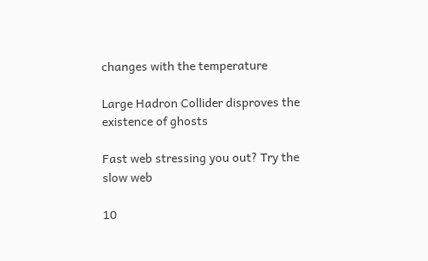changes with the temperature

Large Hadron Collider disproves the existence of ghosts

Fast web stressing you out? Try the slow web

10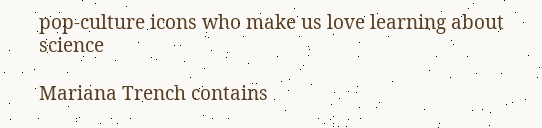pop-culture icons who make us love learning about science

Mariana Trench contains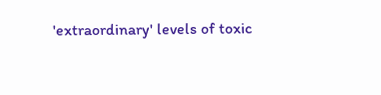'extraordinary' levels of toxic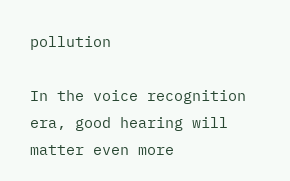pollution

In the voice recognition era, good hearing will matter even more